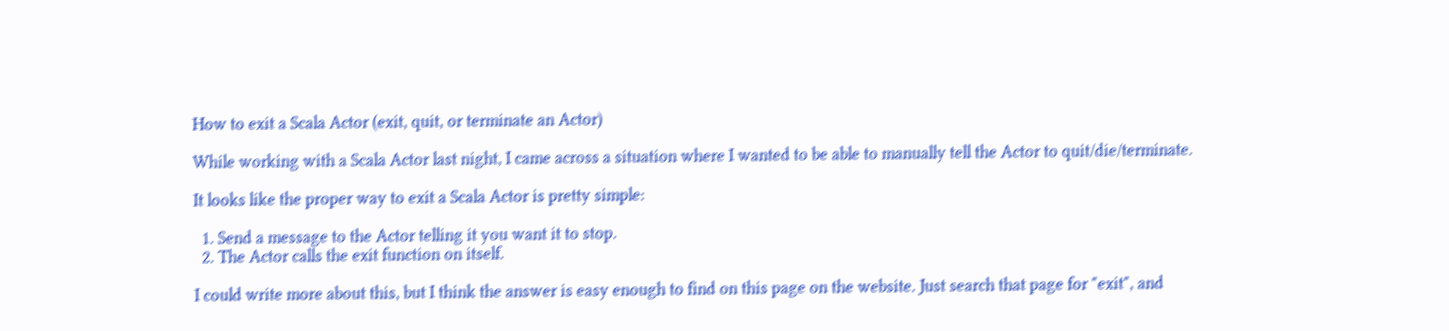How to exit a Scala Actor (exit, quit, or terminate an Actor)

While working with a Scala Actor last night, I came across a situation where I wanted to be able to manually tell the Actor to quit/die/terminate.

It looks like the proper way to exit a Scala Actor is pretty simple:

  1. Send a message to the Actor telling it you want it to stop.
  2. The Actor calls the exit function on itself.

I could write more about this, but I think the answer is easy enough to find on this page on the website. Just search that page for "exit", and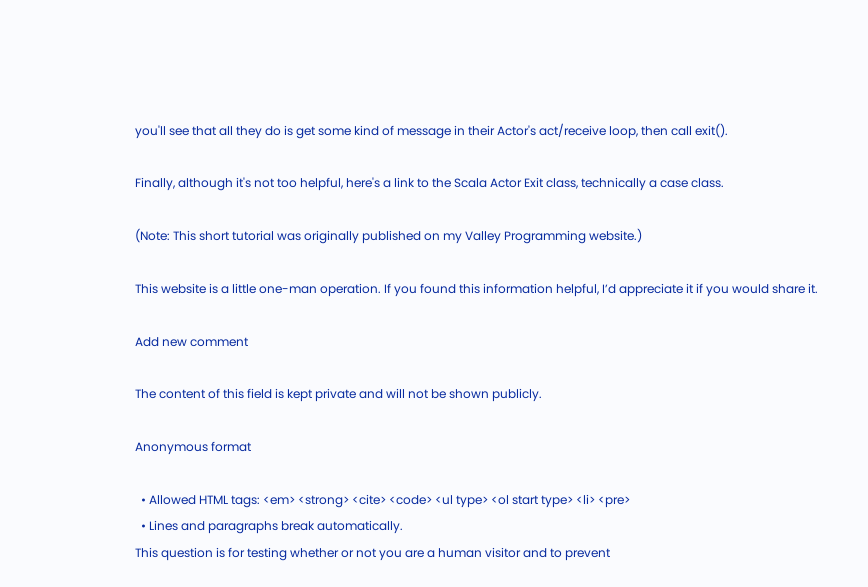you'll see that all they do is get some kind of message in their Actor's act/receive loop, then call exit().

Finally, although it's not too helpful, here's a link to the Scala Actor Exit class, technically a case class.

(Note: This short tutorial was originally published on my Valley Programming website.)

This website is a little one-man operation. If you found this information helpful, I’d appreciate it if you would share it.

Add new comment

The content of this field is kept private and will not be shown publicly.

Anonymous format

  • Allowed HTML tags: <em> <strong> <cite> <code> <ul type> <ol start type> <li> <pre>
  • Lines and paragraphs break automatically.
This question is for testing whether or not you are a human visitor and to prevent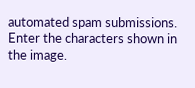automated spam submissions.
Enter the characters shown in the image.